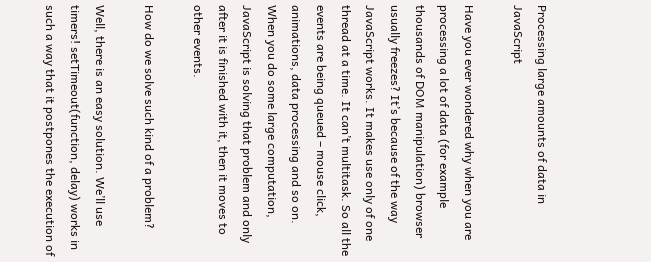Processing large amounts of data in JavaScript

Have you ever wondered why when you are processing a lot of data (for example thousands of DOM manipulation) browser usually freezes? It’s because of the way JavaScript works. It makes use only of one thread at a time. It can’t multitask. So all the events are being queued – mouse click, animations, data processing and so on. When you do some large computation, JavaScript is solving that problem and only after it is finished with it, then it moves to other events.

How do we solve such kind of a problem?

Well, there is an easy solution. We’ll use timers! setTimeout(function, delay) works in such a way that it postpones the execution of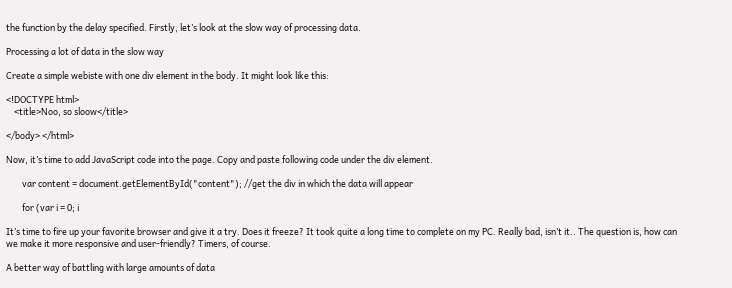the function by the delay specified. Firstly, let’s look at the slow way of processing data.

Processing a lot of data in the slow way

Create a simple webiste with one div element in the body. It might look like this:

<!DOCTYPE html>
    <title>Noo, so sloow</title>

</body> </html>

Now, it’s time to add JavaScript code into the page. Copy and paste following code under the div element.

        var content = document.getElementById("content"); //get the div in which the data will appear

        for (var i = 0; i

It’s time to fire up your favorite browser and give it a try. Does it freeze? It took quite a long time to complete on my PC. Really bad, isn’t it.. The question is, how can we make it more responsive and user-friendly? Timers, of course.

A better way of battling with large amounts of data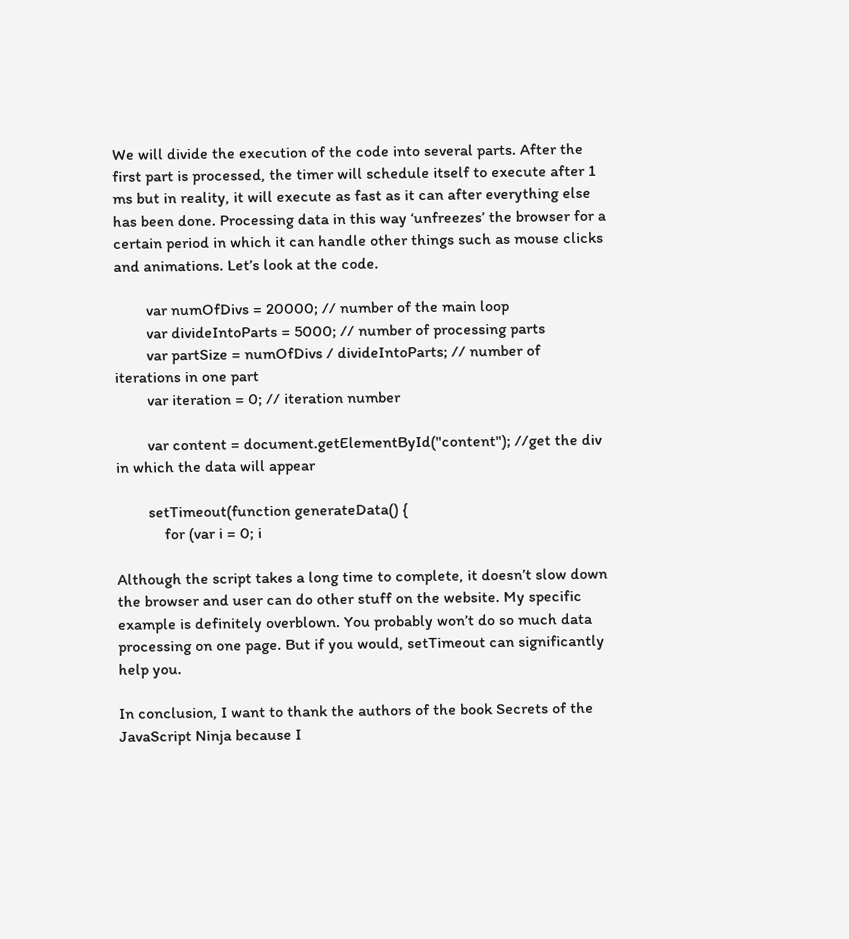We will divide the execution of the code into several parts. After the first part is processed, the timer will schedule itself to execute after 1 ms but in reality, it will execute as fast as it can after everything else has been done. Processing data in this way ‘unfreezes’ the browser for a certain period in which it can handle other things such as mouse clicks and animations. Let’s look at the code.

        var numOfDivs = 20000; // number of the main loop
        var divideIntoParts = 5000; // number of processing parts
        var partSize = numOfDivs / divideIntoParts; // number of iterations in one part
        var iteration = 0; // iteration number

        var content = document.getElementById("content"); //get the div in which the data will appear

        setTimeout(function generateData() {
            for (var i = 0; i

Although the script takes a long time to complete, it doesn’t slow down the browser and user can do other stuff on the website. My specific example is definitely overblown. You probably won’t do so much data processing on one page. But if you would, setTimeout can significantly help you.

In conclusion, I want to thank the authors of the book Secrets of the JavaScript Ninja because I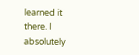learned it there. I absolutely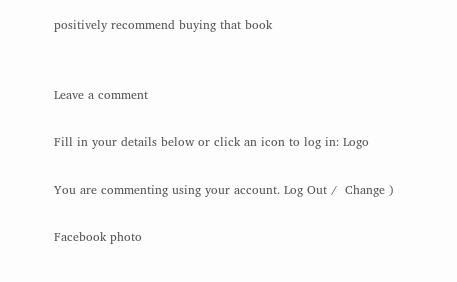positively recommend buying that book


Leave a comment

Fill in your details below or click an icon to log in: Logo

You are commenting using your account. Log Out /  Change )

Facebook photo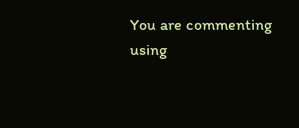You are commenting using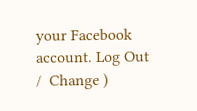your Facebook account. Log Out /  Change )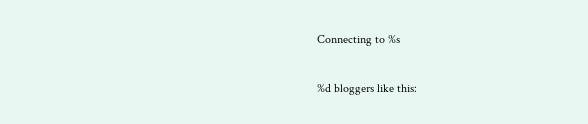Connecting to %s

%d bloggers like this: